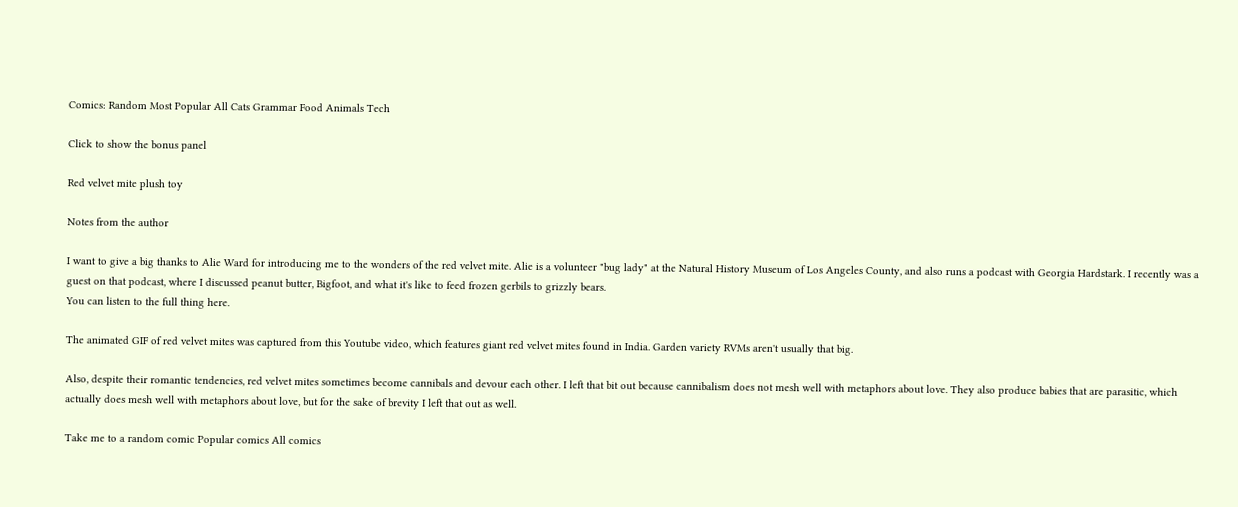Comics: Random Most Popular All Cats Grammar Food Animals Tech

Click to show the bonus panel

Red velvet mite plush toy

Notes from the author

I want to give a big thanks to Alie Ward for introducing me to the wonders of the red velvet mite. Alie is a volunteer "bug lady" at the Natural History Museum of Los Angeles County, and also runs a podcast with Georgia Hardstark. I recently was a guest on that podcast, where I discussed peanut butter, Bigfoot, and what it's like to feed frozen gerbils to grizzly bears.
You can listen to the full thing here.

The animated GIF of red velvet mites was captured from this Youtube video, which features giant red velvet mites found in India. Garden variety RVMs aren't usually that big.

Also, despite their romantic tendencies, red velvet mites sometimes become cannibals and devour each other. I left that bit out because cannibalism does not mesh well with metaphors about love. They also produce babies that are parasitic, which actually does mesh well with metaphors about love, but for the sake of brevity I left that out as well.

Take me to a random comic Popular comics All comics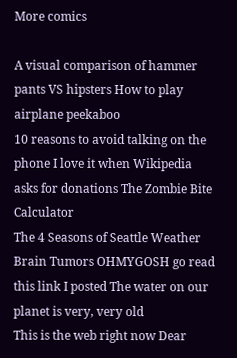More comics

A visual comparison of hammer pants VS hipsters How to play airplane peekaboo
10 reasons to avoid talking on the phone I love it when Wikipedia asks for donations The Zombie Bite Calculator
The 4 Seasons of Seattle Weather Brain Tumors OHMYGOSH go read this link I posted The water on our planet is very, very old
This is the web right now Dear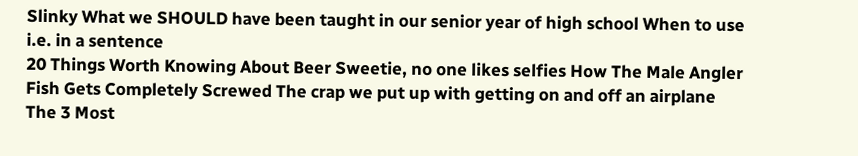Slinky What we SHOULD have been taught in our senior year of high school When to use i.e. in a sentence
20 Things Worth Knowing About Beer Sweetie, no one likes selfies How The Male Angler Fish Gets Completely Screwed The crap we put up with getting on and off an airplane
The 3 Most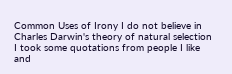Common Uses of Irony I do not believe in Charles Darwin's theory of natural selection I took some quotations from people I like and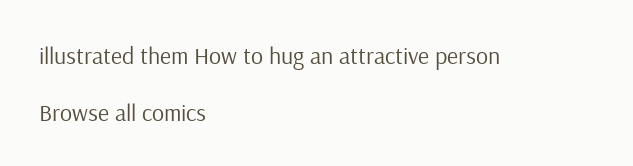illustrated them How to hug an attractive person

Browse all comics